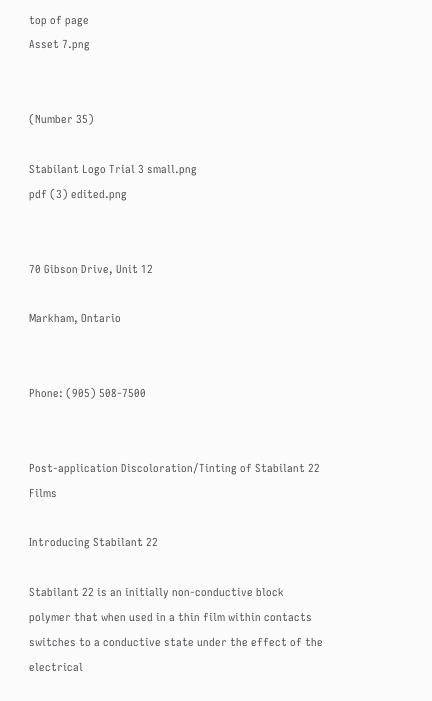top of page
Asset 7.png


(Number 35)

Stabilant Logo Trial 3 small.png
pdf (3) edited.png


70 Gibson Drive, Unit 12

Markham, Ontario


Phone: (905) 508-7500


Post-application Discoloration/Tinting of Stabilant 22 Films

Introducing Stabilant 22

Stabilant 22 is an initially non-conductive block polymer that when used in a thin film within contacts switches to a conductive state under the effect of the electrical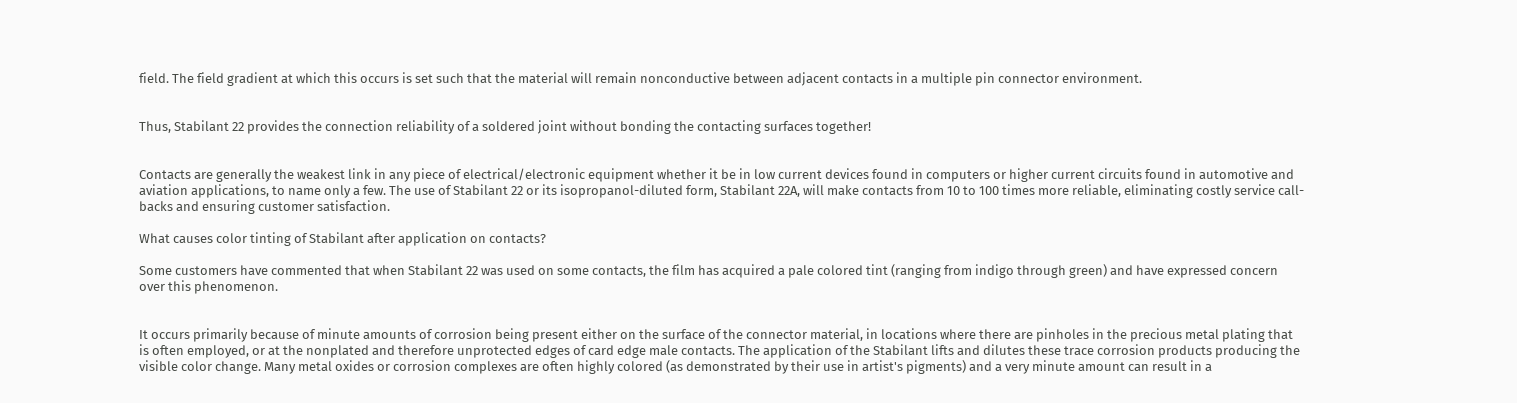field. The field gradient at which this occurs is set such that the material will remain nonconductive between adjacent contacts in a multiple pin connector environment.


Thus, Stabilant 22 provides the connection reliability of a soldered joint without bonding the contacting surfaces together!


Contacts are generally the weakest link in any piece of electrical/electronic equipment whether it be in low current devices found in computers or higher current circuits found in automotive and aviation applications, to name only a few. The use of Stabilant 22 or its isopropanol-diluted form, Stabilant 22A, will make contacts from 10 to 100 times more reliable, eliminating costly service call-backs and ensuring customer satisfaction.

What causes color tinting of Stabilant after application on contacts?

Some customers have commented that when Stabilant 22 was used on some contacts, the film has acquired a pale colored tint (ranging from indigo through green) and have expressed concern over this phenomenon.


It occurs primarily because of minute amounts of corrosion being present either on the surface of the connector material, in locations where there are pinholes in the precious metal plating that is often employed, or at the nonplated and therefore unprotected edges of card edge male contacts. The application of the Stabilant lifts and dilutes these trace corrosion products producing the visible color change. Many metal oxides or corrosion complexes are often highly colored (as demonstrated by their use in artist's pigments) and a very minute amount can result in a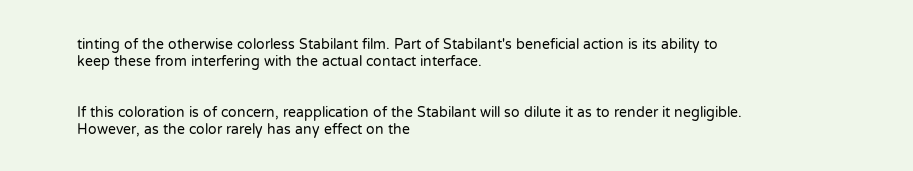tinting of the otherwise colorless Stabilant film. Part of Stabilant's beneficial action is its ability to keep these from interfering with the actual contact interface.


If this coloration is of concern, reapplication of the Stabilant will so dilute it as to render it negligible. However, as the color rarely has any effect on the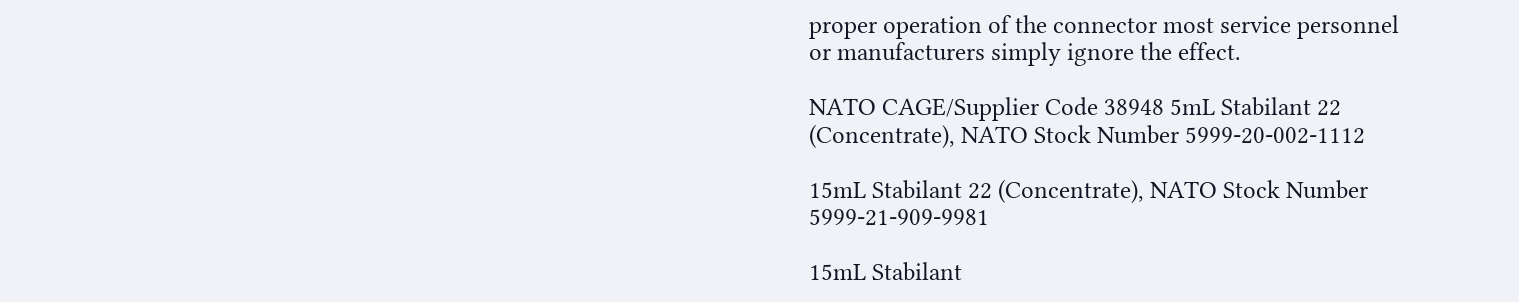proper operation of the connector most service personnel or manufacturers simply ignore the effect.

NATO CAGE/Supplier Code 38948 5mL Stabilant 22 (Concentrate), NATO Stock Number 5999-20-002-1112

15mL Stabilant 22 (Concentrate), NATO Stock Number 5999-21-909-9981

15mL Stabilant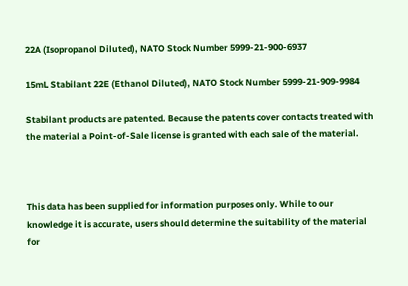22A (Isopropanol Diluted), NATO Stock Number 5999-21-900-6937

15mL Stabilant 22E (Ethanol Diluted), NATO Stock Number 5999-21-909-9984

Stabilant products are patented. Because the patents cover contacts treated with the material a Point-of-Sale license is granted with each sale of the material.



This data has been supplied for information purposes only. While to our knowledge it is accurate, users should determine the suitability of the material for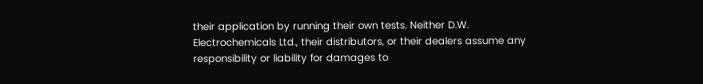their application by running their own tests. Neither D.W. Electrochemicals Ltd., their distributors, or their dealers assume any responsibility or liability for damages to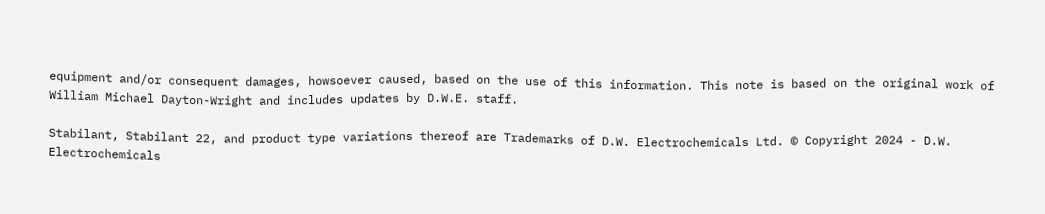equipment and/or consequent damages, howsoever caused, based on the use of this information. This note is based on the original work of William Michael Dayton-Wright and includes updates by D.W.E. staff.

Stabilant, Stabilant 22, and product type variations thereof are Trademarks of D.W. Electrochemicals Ltd. © Copyright 2024 - D.W. Electrochemicals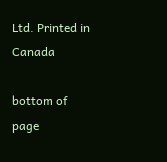Ltd. Printed in Canada

bottom of page